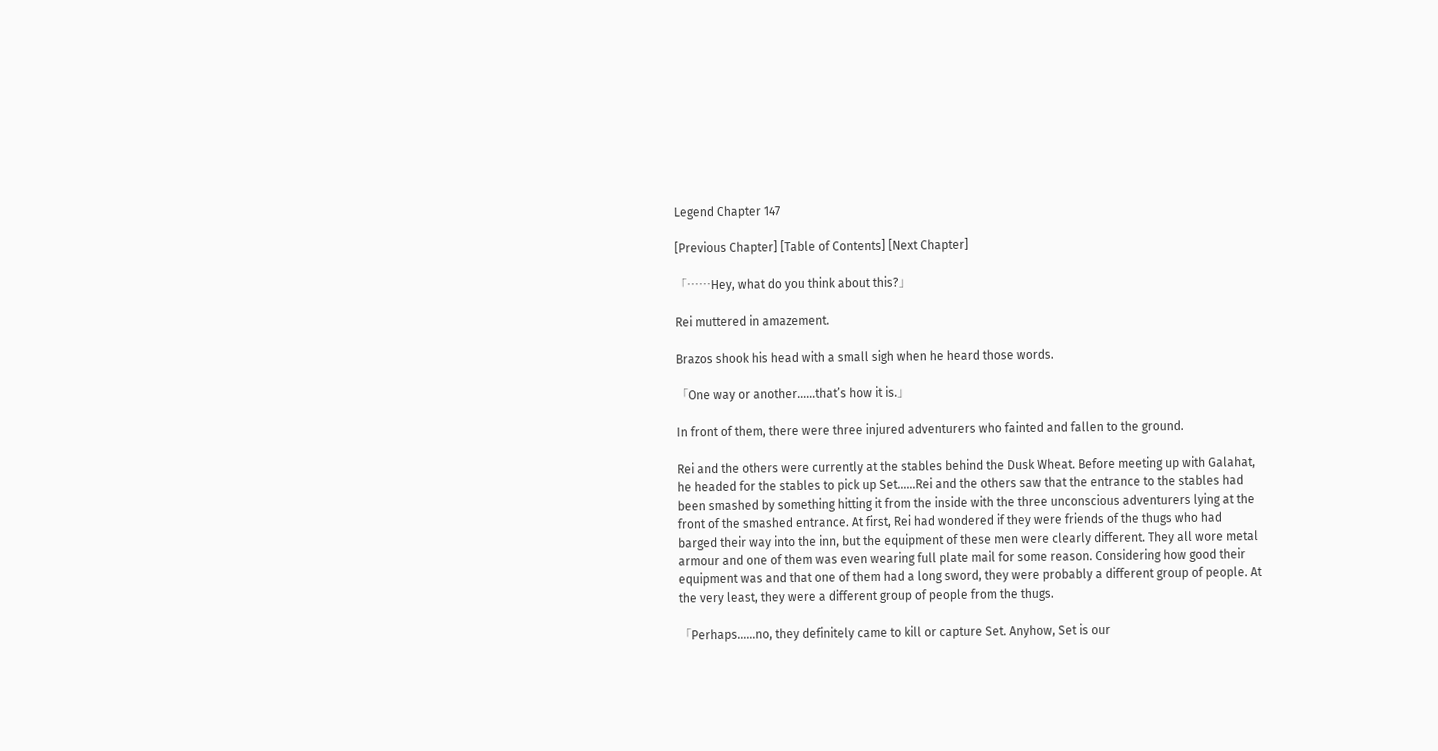Legend Chapter 147

[Previous Chapter] [Table of Contents] [Next Chapter]

「……Hey, what do you think about this?」

Rei muttered in amazement.

Brazos shook his head with a small sigh when he heard those words.

「One way or another……that’s how it is.」

In front of them, there were three injured adventurers who fainted and fallen to the ground.

Rei and the others were currently at the stables behind the Dusk Wheat. Before meeting up with Galahat, he headed for the stables to pick up Set……Rei and the others saw that the entrance to the stables had been smashed by something hitting it from the inside with the three unconscious adventurers lying at the front of the smashed entrance. At first, Rei had wondered if they were friends of the thugs who had barged their way into the inn, but the equipment of these men were clearly different. They all wore metal armour and one of them was even wearing full plate mail for some reason. Considering how good their equipment was and that one of them had a long sword, they were probably a different group of people. At the very least, they were a different group of people from the thugs.

「Perhaps……no, they definitely came to kill or capture Set. Anyhow, Set is our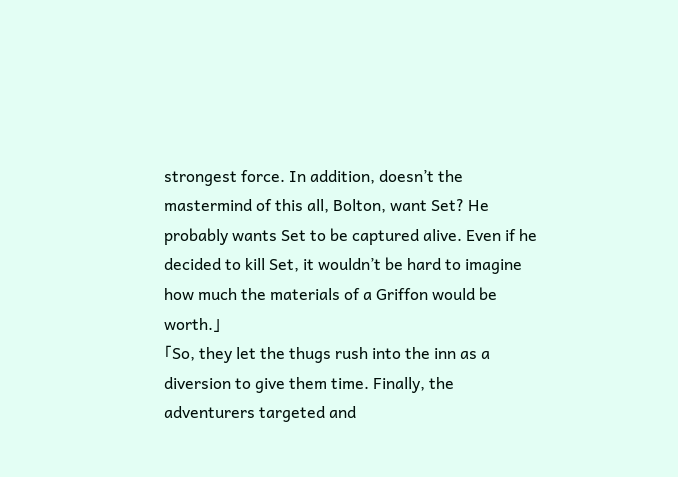strongest force. In addition, doesn’t the mastermind of this all, Bolton, want Set? He probably wants Set to be captured alive. Even if he decided to kill Set, it wouldn’t be hard to imagine how much the materials of a Griffon would be worth.」
「So, they let the thugs rush into the inn as a diversion to give them time. Finally, the adventurers targeted and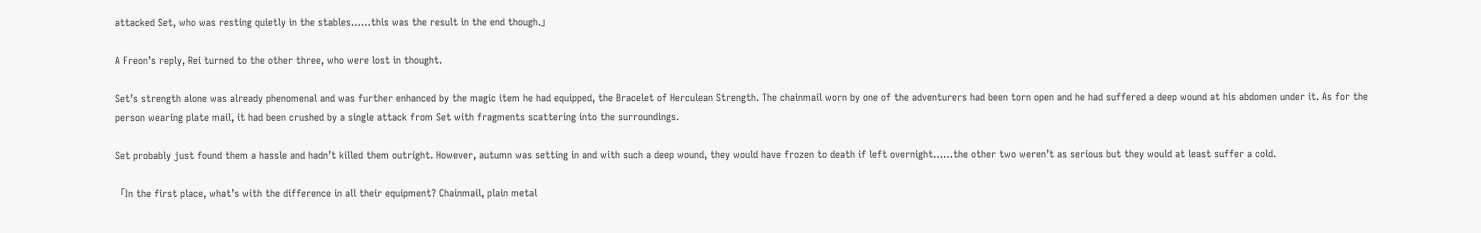attacked Set, who was resting quietly in the stables……this was the result in the end though.」

A Freon’s reply, Rei turned to the other three, who were lost in thought.

Set’s strength alone was already phenomenal and was further enhanced by the magic item he had equipped, the Bracelet of Herculean Strength. The chainmail worn by one of the adventurers had been torn open and he had suffered a deep wound at his abdomen under it. As for the person wearing plate mail, it had been crushed by a single attack from Set with fragments scattering into the surroundings.

Set probably just found them a hassle and hadn’t killed them outright. However, autumn was setting in and with such a deep wound, they would have frozen to death if left overnight……the other two weren’t as serious but they would at least suffer a cold.

「In the first place, what’s with the difference in all their equipment? Chainmail, plain metal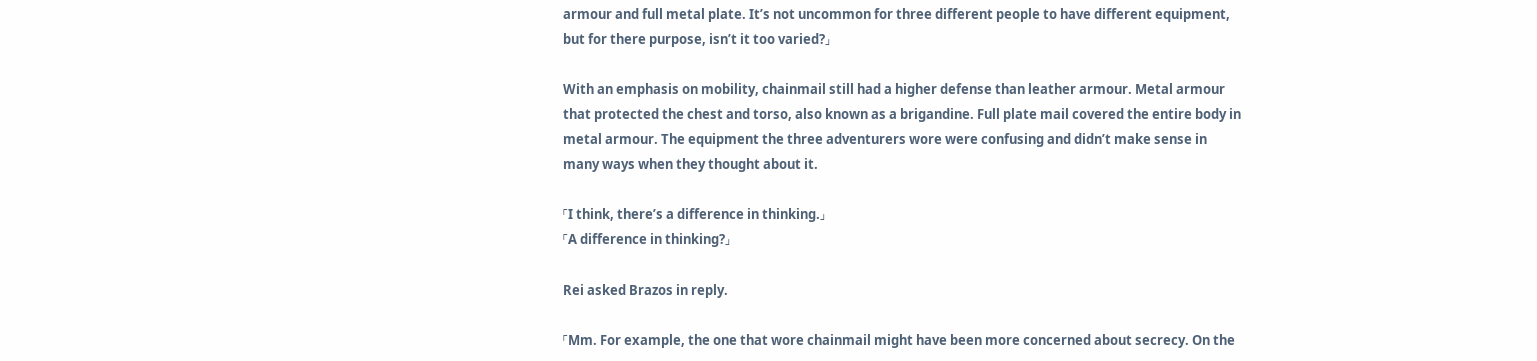armour and full metal plate. It’s not uncommon for three different people to have different equipment, but for there purpose, isn’t it too varied?」

With an emphasis on mobility, chainmail still had a higher defense than leather armour. Metal armour that protected the chest and torso, also known as a brigandine. Full plate mail covered the entire body in metal armour. The equipment the three adventurers wore were confusing and didn’t make sense in many ways when they thought about it.

「I think, there’s a difference in thinking.」
「A difference in thinking?」

Rei asked Brazos in reply.

「Mm. For example, the one that wore chainmail might have been more concerned about secrecy. On the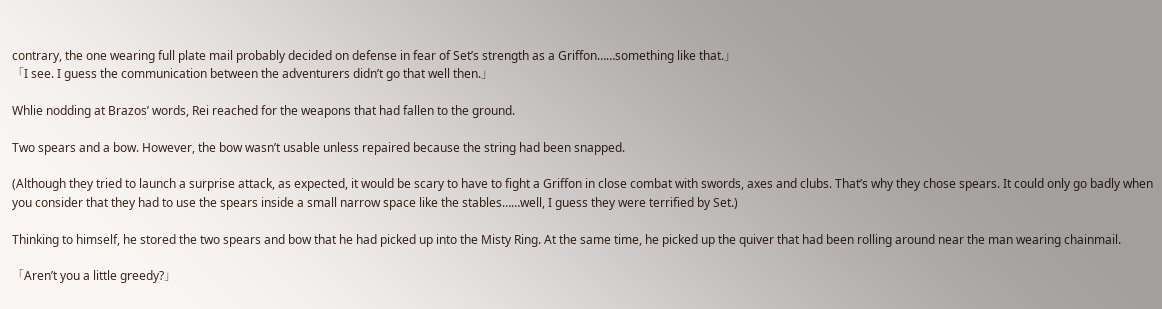contrary, the one wearing full plate mail probably decided on defense in fear of Set’s strength as a Griffon……something like that.」
「I see. I guess the communication between the adventurers didn’t go that well then.」

Whlie nodding at Brazos’ words, Rei reached for the weapons that had fallen to the ground.

Two spears and a bow. However, the bow wasn’t usable unless repaired because the string had been snapped.

(Although they tried to launch a surprise attack, as expected, it would be scary to have to fight a Griffon in close combat with swords, axes and clubs. That’s why they chose spears. It could only go badly when you consider that they had to use the spears inside a small narrow space like the stables……well, I guess they were terrified by Set.)

Thinking to himself, he stored the two spears and bow that he had picked up into the Misty Ring. At the same time, he picked up the quiver that had been rolling around near the man wearing chainmail.

「Aren’t you a little greedy?」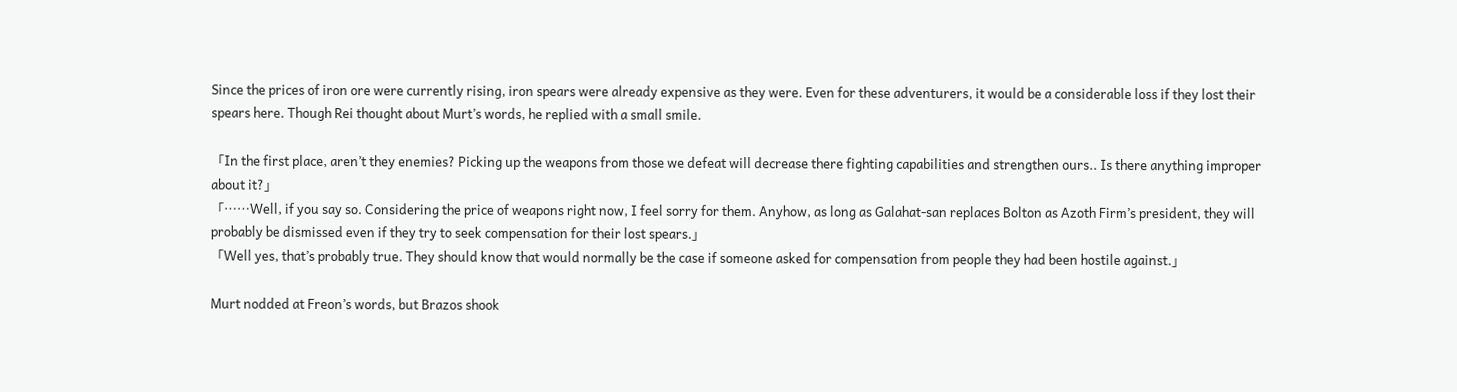Since the prices of iron ore were currently rising, iron spears were already expensive as they were. Even for these adventurers, it would be a considerable loss if they lost their spears here. Though Rei thought about Murt’s words, he replied with a small smile.

「In the first place, aren’t they enemies? Picking up the weapons from those we defeat will decrease there fighting capabilities and strengthen ours.. Is there anything improper about it?」
「……Well, if you say so. Considering the price of weapons right now, I feel sorry for them. Anyhow, as long as Galahat-san replaces Bolton as Azoth Firm’s president, they will probably be dismissed even if they try to seek compensation for their lost spears.」
「Well yes, that’s probably true. They should know that would normally be the case if someone asked for compensation from people they had been hostile against.」

Murt nodded at Freon’s words, but Brazos shook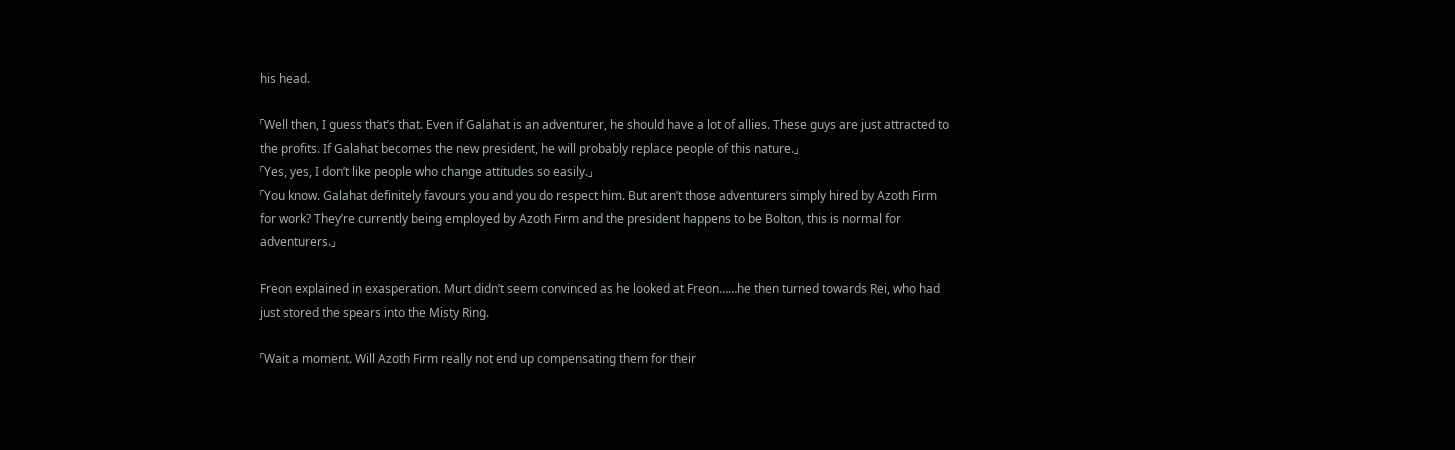his head.

「Well then, I guess that’s that. Even if Galahat is an adventurer, he should have a lot of allies. These guys are just attracted to the profits. If Galahat becomes the new president, he will probably replace people of this nature.」
「Yes, yes, I don’t like people who change attitudes so easily.」
「You know. Galahat definitely favours you and you do respect him. But aren’t those adventurers simply hired by Azoth Firm for work? They’re currently being employed by Azoth Firm and the president happens to be Bolton, this is normal for adventurers.」

Freon explained in exasperation. Murt didn’t seem convinced as he looked at Freon……he then turned towards Rei, who had just stored the spears into the Misty Ring.

「Wait a moment. Will Azoth Firm really not end up compensating them for their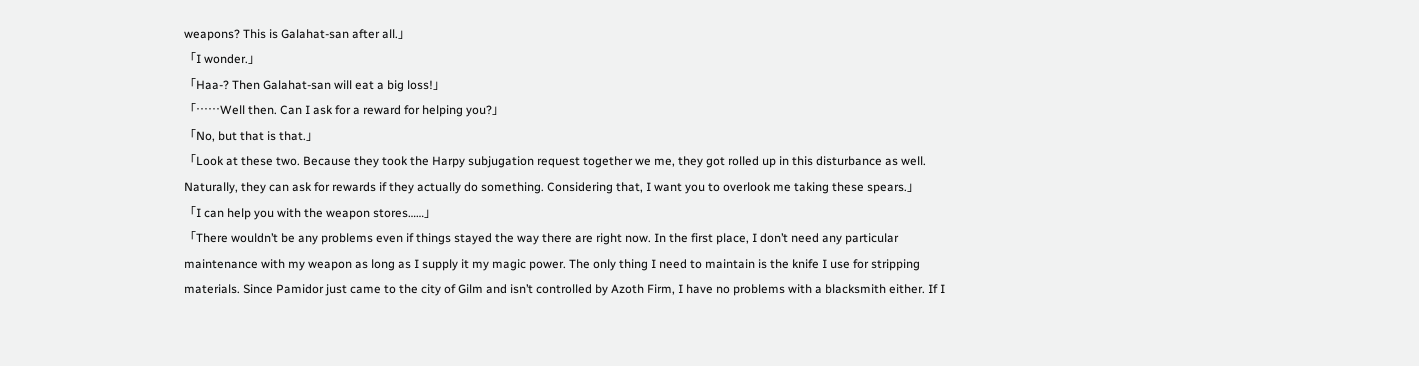weapons? This is Galahat-san after all.」
「I wonder.」
「Haa-? Then Galahat-san will eat a big loss!」
「……Well then. Can I ask for a reward for helping you?」
「No, but that is that.」
「Look at these two. Because they took the Harpy subjugation request together we me, they got rolled up in this disturbance as well. Naturally, they can ask for rewards if they actually do something. Considering that, I want you to overlook me taking these spears.」
「I can help you with the weapon stores……」
「There wouldn’t be any problems even if things stayed the way there are right now. In the first place, I don’t need any particular maintenance with my weapon as long as I supply it my magic power. The only thing I need to maintain is the knife I use for stripping materials. Since Pamidor just came to the city of Gilm and isn’t controlled by Azoth Firm, I have no problems with a blacksmith either. If I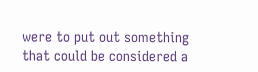were to put out something that could be considered a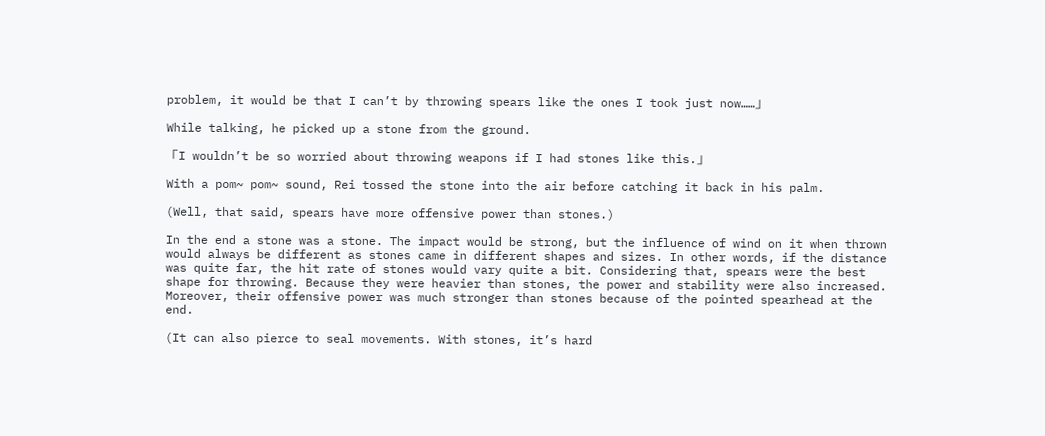problem, it would be that I can’t by throwing spears like the ones I took just now……」

While talking, he picked up a stone from the ground.

「I wouldn’t be so worried about throwing weapons if I had stones like this.」

With a pom~ pom~ sound, Rei tossed the stone into the air before catching it back in his palm.

(Well, that said, spears have more offensive power than stones.)

In the end a stone was a stone. The impact would be strong, but the influence of wind on it when thrown would always be different as stones came in different shapes and sizes. In other words, if the distance was quite far, the hit rate of stones would vary quite a bit. Considering that, spears were the best shape for throwing. Because they were heavier than stones, the power and stability were also increased. Moreover, their offensive power was much stronger than stones because of the pointed spearhead at the end.

(It can also pierce to seal movements. With stones, it’s hard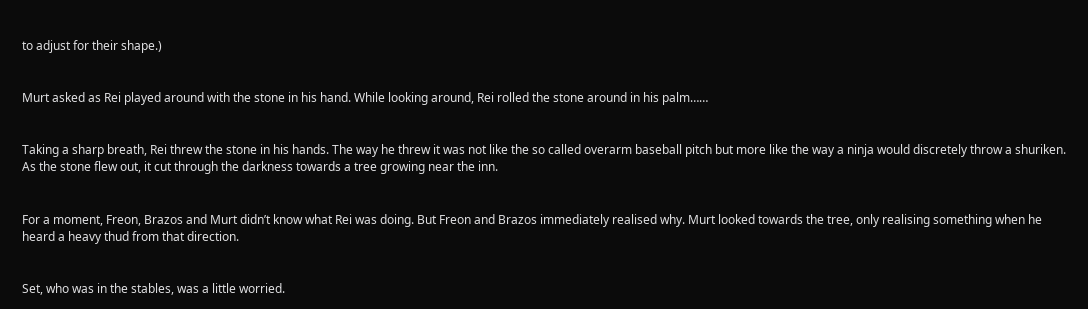to adjust for their shape.)


Murt asked as Rei played around with the stone in his hand. While looking around, Rei rolled the stone around in his palm……


Taking a sharp breath, Rei threw the stone in his hands. The way he threw it was not like the so called overarm baseball pitch but more like the way a ninja would discretely throw a shuriken. As the stone flew out, it cut through the darkness towards a tree growing near the inn.


For a moment, Freon, Brazos and Murt didn’t know what Rei was doing. But Freon and Brazos immediately realised why. Murt looked towards the tree, only realising something when he heard a heavy thud from that direction.


Set, who was in the stables, was a little worried.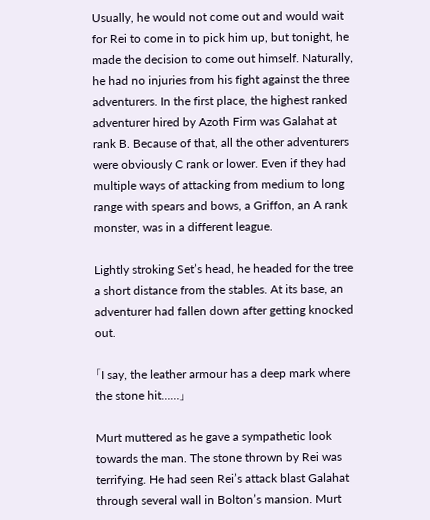Usually, he would not come out and would wait for Rei to come in to pick him up, but tonight, he made the decision to come out himself. Naturally, he had no injuries from his fight against the three adventurers. In the first place, the highest ranked adventurer hired by Azoth Firm was Galahat at rank B. Because of that, all the other adventurers were obviously C rank or lower. Even if they had multiple ways of attacking from medium to long range with spears and bows, a Griffon, an A rank monster, was in a different league.

Lightly stroking Set’s head, he headed for the tree a short distance from the stables. At its base, an adventurer had fallen down after getting knocked out.

「I say, the leather armour has a deep mark where the stone hit……」

Murt muttered as he gave a sympathetic look towards the man. The stone thrown by Rei was terrifying. He had seen Rei’s attack blast Galahat through several wall in Bolton’s mansion. Murt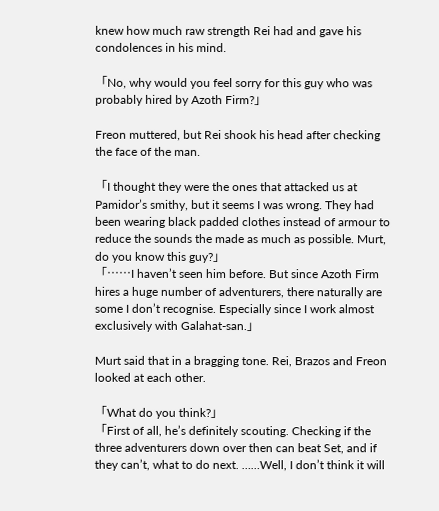knew how much raw strength Rei had and gave his condolences in his mind.

「No, why would you feel sorry for this guy who was probably hired by Azoth Firm?」

Freon muttered, but Rei shook his head after checking the face of the man.

「I thought they were the ones that attacked us at Pamidor’s smithy, but it seems I was wrong. They had been wearing black padded clothes instead of armour to reduce the sounds the made as much as possible. Murt, do you know this guy?」
「……I haven’t seen him before. But since Azoth Firm hires a huge number of adventurers, there naturally are some I don’t recognise. Especially since I work almost exclusively with Galahat-san.」

Murt said that in a bragging tone. Rei, Brazos and Freon looked at each other.

「What do you think?」
「First of all, he’s definitely scouting. Checking if the three adventurers down over then can beat Set, and if they can’t, what to do next. ……Well, I don’t think it will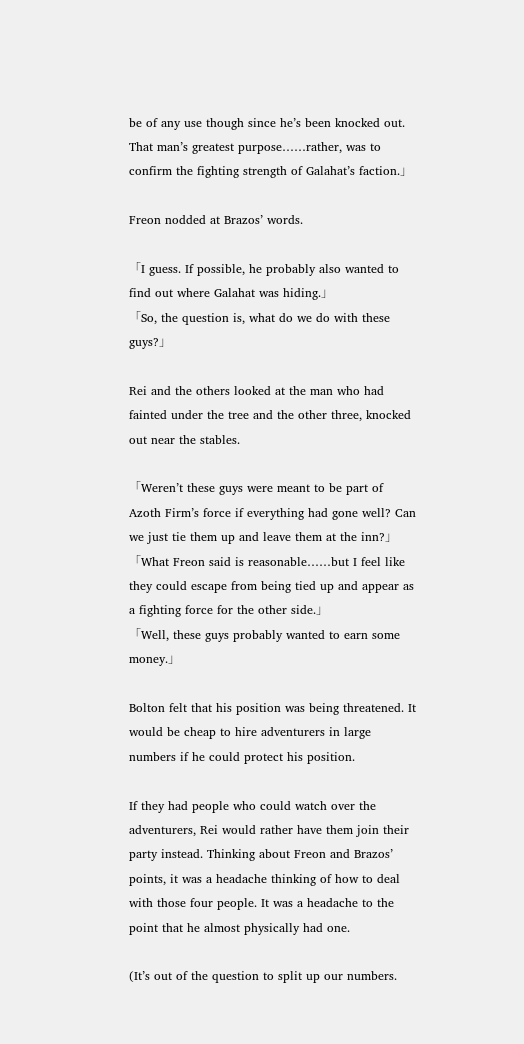be of any use though since he’s been knocked out. That man’s greatest purpose……rather, was to confirm the fighting strength of Galahat’s faction.」

Freon nodded at Brazos’ words.

「I guess. If possible, he probably also wanted to find out where Galahat was hiding.」
「So, the question is, what do we do with these guys?」

Rei and the others looked at the man who had fainted under the tree and the other three, knocked out near the stables.

「Weren’t these guys were meant to be part of Azoth Firm’s force if everything had gone well? Can we just tie them up and leave them at the inn?」
「What Freon said is reasonable……but I feel like they could escape from being tied up and appear as a fighting force for the other side.」
「Well, these guys probably wanted to earn some money.」

Bolton felt that his position was being threatened. It would be cheap to hire adventurers in large numbers if he could protect his position.

If they had people who could watch over the adventurers, Rei would rather have them join their party instead. Thinking about Freon and Brazos’ points, it was a headache thinking of how to deal with those four people. It was a headache to the point that he almost physically had one.

(It’s out of the question to split up our numbers.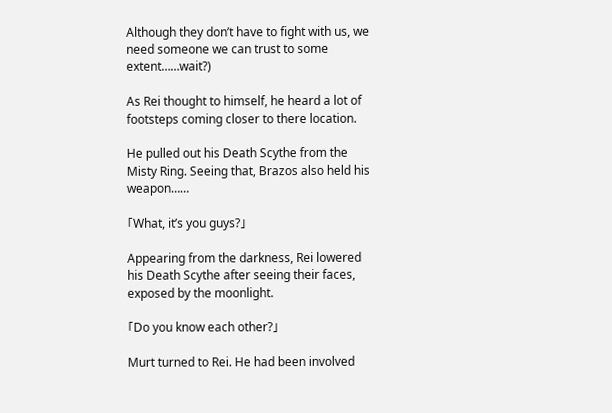Although they don’t have to fight with us, we need someone we can trust to some extent……wait?)

As Rei thought to himself, he heard a lot of footsteps coming closer to there location.

He pulled out his Death Scythe from the Misty Ring. Seeing that, Brazos also held his weapon……

「What, it’s you guys?」

Appearing from the darkness, Rei lowered his Death Scythe after seeing their faces, exposed by the moonlight.

「Do you know each other?」

Murt turned to Rei. He had been involved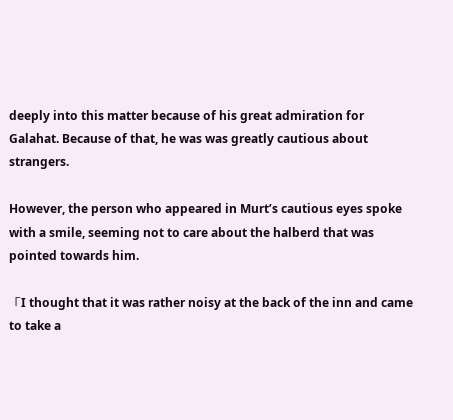deeply into this matter because of his great admiration for Galahat. Because of that, he was was greatly cautious about strangers.

However, the person who appeared in Murt’s cautious eyes spoke with a smile, seeming not to care about the halberd that was pointed towards him.

「I thought that it was rather noisy at the back of the inn and came to take a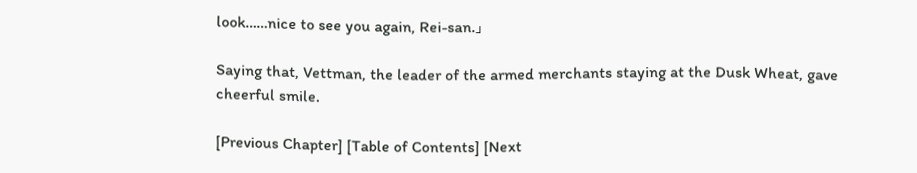look……nice to see you again, Rei-san.」

Saying that, Vettman, the leader of the armed merchants staying at the Dusk Wheat, gave cheerful smile.

[Previous Chapter] [Table of Contents] [Next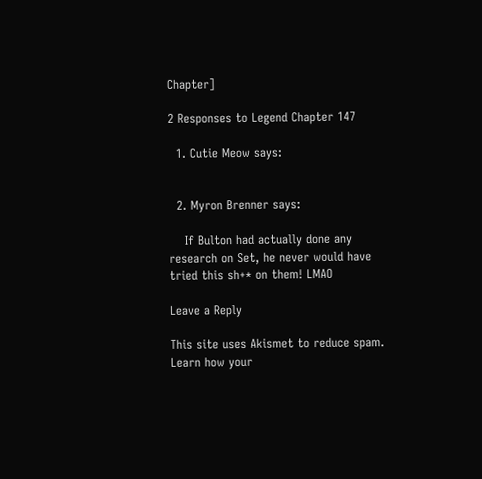Chapter]

2 Responses to Legend Chapter 147

  1. Cutie Meow says:


  2. Myron Brenner says:

    If Bulton had actually done any research on Set, he never would have tried this sh+* on them! LMAO

Leave a Reply

This site uses Akismet to reduce spam. Learn how your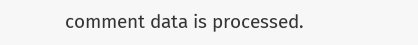comment data is processed.